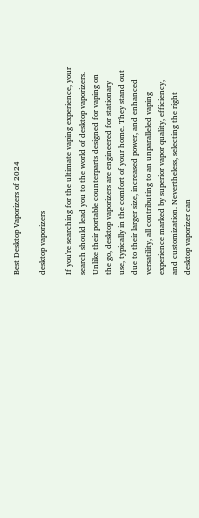Best Desktop Vaporizers of 2024

desktop vaporizers

If you're searching for the ultimate vaping experience, your search should lead you to the world of desktop vaporizers. Unlike their portable counterparts designed for vaping on the go, desktop vaporizers are engineered for stationary use, typically in the comfort of your home. They stand out due to their larger size, increased power, and enhanced versatility, all contributing to an unparalleled vaping experience marked by superior vapor quality, efficiency, and customization. Nevertheless, selecting the right desktop vaporizer can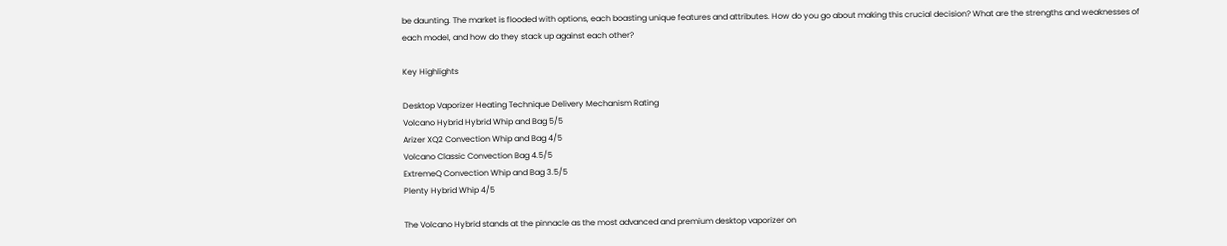be daunting. The market is flooded with options, each boasting unique features and attributes. How do you go about making this crucial decision? What are the strengths and weaknesses of each model, and how do they stack up against each other?

Key Highlights

Desktop Vaporizer Heating Technique Delivery Mechanism Rating
Volcano Hybrid Hybrid Whip and Bag 5/5
Arizer XQ2 Convection Whip and Bag 4/5
Volcano Classic Convection Bag 4.5/5
ExtremeQ Convection Whip and Bag 3.5/5
Plenty Hybrid Whip 4/5

The Volcano Hybrid stands at the pinnacle as the most advanced and premium desktop vaporizer on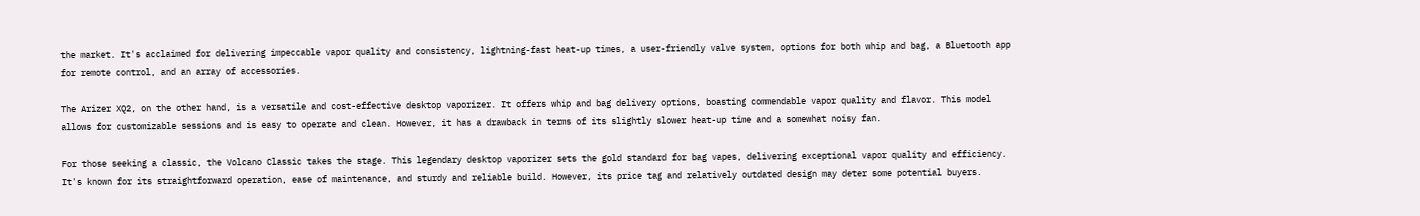the market. It's acclaimed for delivering impeccable vapor quality and consistency, lightning-fast heat-up times, a user-friendly valve system, options for both whip and bag, a Bluetooth app for remote control, and an array of accessories.

The Arizer XQ2, on the other hand, is a versatile and cost-effective desktop vaporizer. It offers whip and bag delivery options, boasting commendable vapor quality and flavor. This model allows for customizable sessions and is easy to operate and clean. However, it has a drawback in terms of its slightly slower heat-up time and a somewhat noisy fan.

For those seeking a classic, the Volcano Classic takes the stage. This legendary desktop vaporizer sets the gold standard for bag vapes, delivering exceptional vapor quality and efficiency. It's known for its straightforward operation, ease of maintenance, and sturdy and reliable build. However, its price tag and relatively outdated design may deter some potential buyers.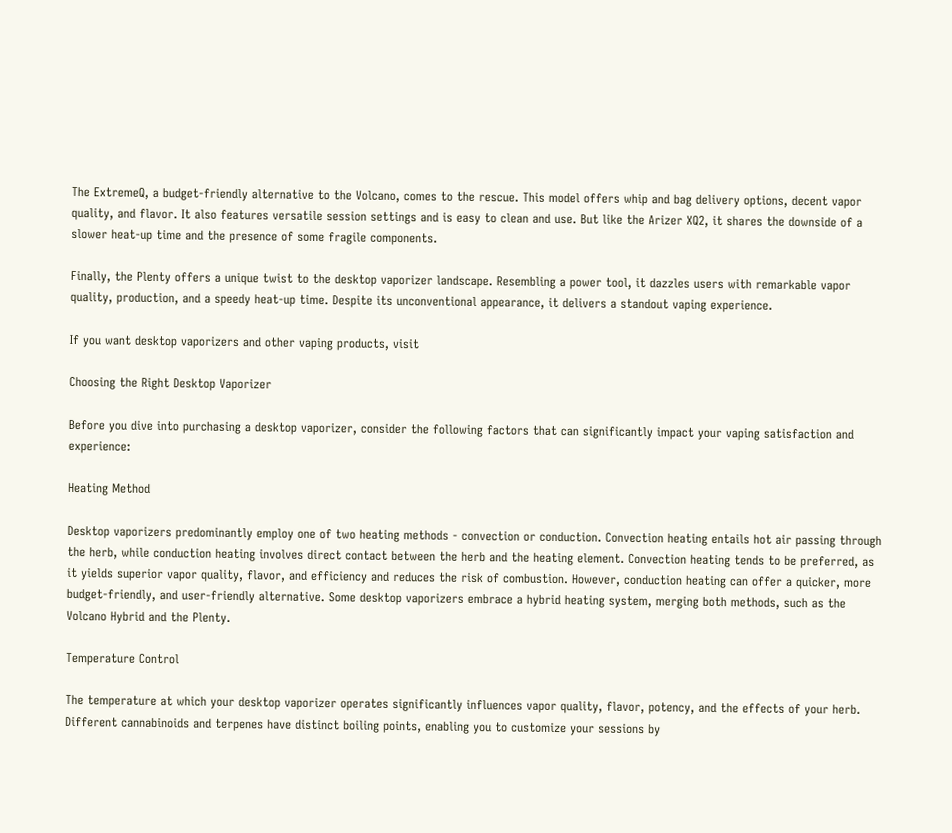The ExtremeQ, a budget-friendly alternative to the Volcano, comes to the rescue. This model offers whip and bag delivery options, decent vapor quality, and flavor. It also features versatile session settings and is easy to clean and use. But like the Arizer XQ2, it shares the downside of a slower heat-up time and the presence of some fragile components.

Finally, the Plenty offers a unique twist to the desktop vaporizer landscape. Resembling a power tool, it dazzles users with remarkable vapor quality, production, and a speedy heat-up time. Despite its unconventional appearance, it delivers a standout vaping experience.

If you want desktop vaporizers and other vaping products, visit

Choosing the Right Desktop Vaporizer

Before you dive into purchasing a desktop vaporizer, consider the following factors that can significantly impact your vaping satisfaction and experience:

Heating Method

Desktop vaporizers predominantly employ one of two heating methods - convection or conduction. Convection heating entails hot air passing through the herb, while conduction heating involves direct contact between the herb and the heating element. Convection heating tends to be preferred, as it yields superior vapor quality, flavor, and efficiency and reduces the risk of combustion. However, conduction heating can offer a quicker, more budget-friendly, and user-friendly alternative. Some desktop vaporizers embrace a hybrid heating system, merging both methods, such as the Volcano Hybrid and the Plenty.

Temperature Control

The temperature at which your desktop vaporizer operates significantly influences vapor quality, flavor, potency, and the effects of your herb. Different cannabinoids and terpenes have distinct boiling points, enabling you to customize your sessions by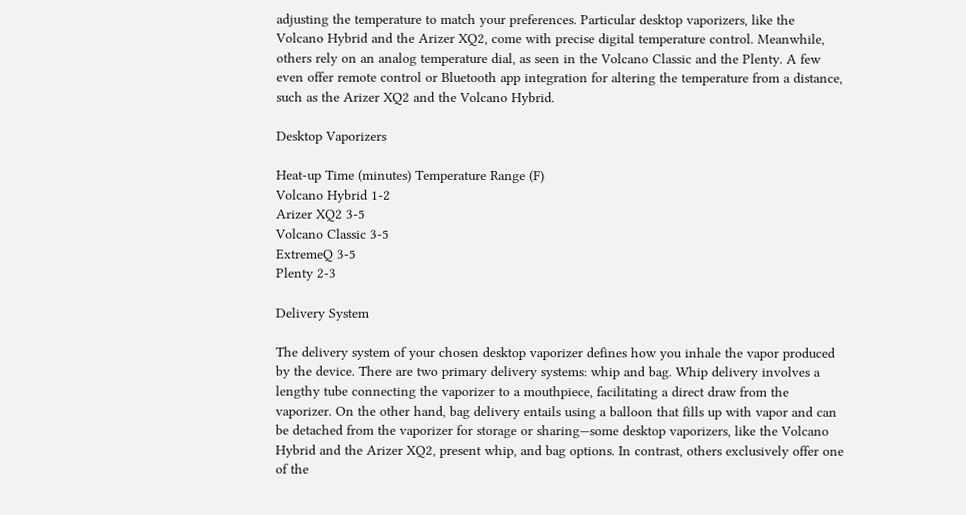adjusting the temperature to match your preferences. Particular desktop vaporizers, like the Volcano Hybrid and the Arizer XQ2, come with precise digital temperature control. Meanwhile, others rely on an analog temperature dial, as seen in the Volcano Classic and the Plenty. A few even offer remote control or Bluetooth app integration for altering the temperature from a distance, such as the Arizer XQ2 and the Volcano Hybrid.

Desktop Vaporizers

Heat-up Time (minutes) Temperature Range (F)
Volcano Hybrid 1-2
Arizer XQ2 3-5
Volcano Classic 3-5
ExtremeQ 3-5
Plenty 2-3

Delivery System

The delivery system of your chosen desktop vaporizer defines how you inhale the vapor produced by the device. There are two primary delivery systems: whip and bag. Whip delivery involves a lengthy tube connecting the vaporizer to a mouthpiece, facilitating a direct draw from the vaporizer. On the other hand, bag delivery entails using a balloon that fills up with vapor and can be detached from the vaporizer for storage or sharing—some desktop vaporizers, like the Volcano Hybrid and the Arizer XQ2, present whip, and bag options. In contrast, others exclusively offer one of the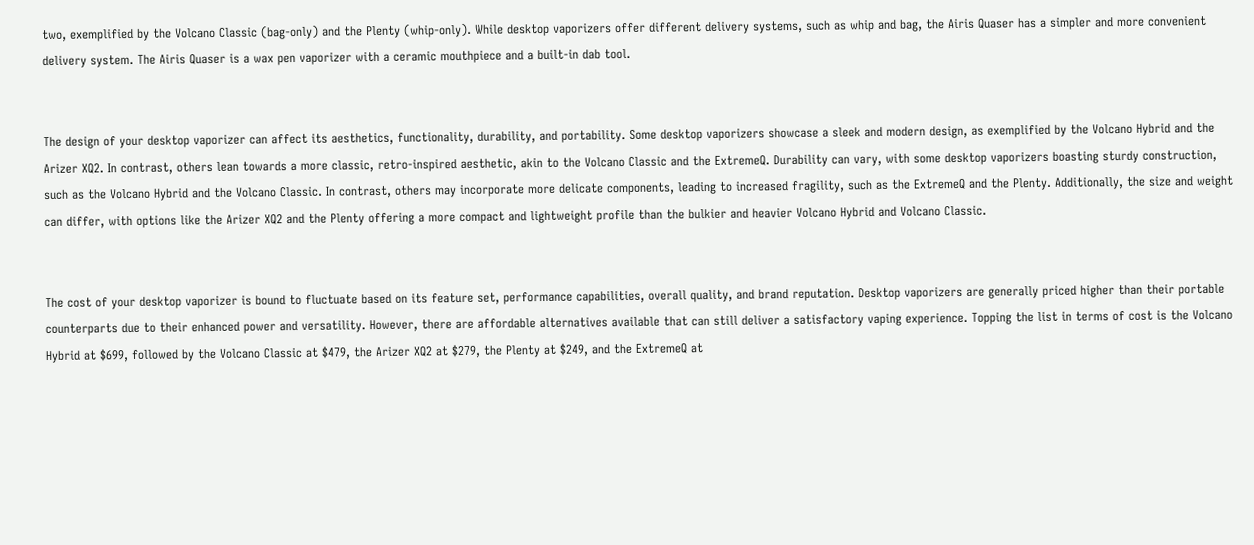two, exemplified by the Volcano Classic (bag-only) and the Plenty (whip-only). While desktop vaporizers offer different delivery systems, such as whip and bag, the Airis Quaser has a simpler and more convenient delivery system. The Airis Quaser is a wax pen vaporizer with a ceramic mouthpiece and a built-in dab tool.


The design of your desktop vaporizer can affect its aesthetics, functionality, durability, and portability. Some desktop vaporizers showcase a sleek and modern design, as exemplified by the Volcano Hybrid and the Arizer XQ2. In contrast, others lean towards a more classic, retro-inspired aesthetic, akin to the Volcano Classic and the ExtremeQ. Durability can vary, with some desktop vaporizers boasting sturdy construction, such as the Volcano Hybrid and the Volcano Classic. In contrast, others may incorporate more delicate components, leading to increased fragility, such as the ExtremeQ and the Plenty. Additionally, the size and weight can differ, with options like the Arizer XQ2 and the Plenty offering a more compact and lightweight profile than the bulkier and heavier Volcano Hybrid and Volcano Classic.


The cost of your desktop vaporizer is bound to fluctuate based on its feature set, performance capabilities, overall quality, and brand reputation. Desktop vaporizers are generally priced higher than their portable counterparts due to their enhanced power and versatility. However, there are affordable alternatives available that can still deliver a satisfactory vaping experience. Topping the list in terms of cost is the Volcano Hybrid at $699, followed by the Volcano Classic at $479, the Arizer XQ2 at $279, the Plenty at $249, and the ExtremeQ at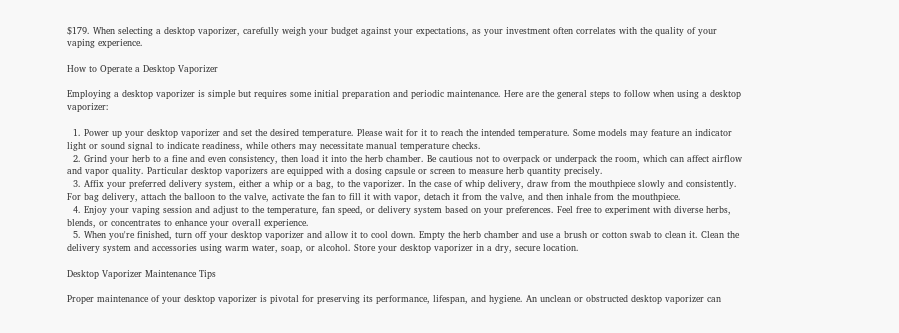$179. When selecting a desktop vaporizer, carefully weigh your budget against your expectations, as your investment often correlates with the quality of your vaping experience.

How to Operate a Desktop Vaporizer

Employing a desktop vaporizer is simple but requires some initial preparation and periodic maintenance. Here are the general steps to follow when using a desktop vaporizer:

  1. Power up your desktop vaporizer and set the desired temperature. Please wait for it to reach the intended temperature. Some models may feature an indicator light or sound signal to indicate readiness, while others may necessitate manual temperature checks.
  2. Grind your herb to a fine and even consistency, then load it into the herb chamber. Be cautious not to overpack or underpack the room, which can affect airflow and vapor quality. Particular desktop vaporizers are equipped with a dosing capsule or screen to measure herb quantity precisely.
  3. Affix your preferred delivery system, either a whip or a bag, to the vaporizer. In the case of whip delivery, draw from the mouthpiece slowly and consistently. For bag delivery, attach the balloon to the valve, activate the fan to fill it with vapor, detach it from the valve, and then inhale from the mouthpiece.
  4. Enjoy your vaping session and adjust to the temperature, fan speed, or delivery system based on your preferences. Feel free to experiment with diverse herbs, blends, or concentrates to enhance your overall experience.
  5. When you're finished, turn off your desktop vaporizer and allow it to cool down. Empty the herb chamber and use a brush or cotton swab to clean it. Clean the delivery system and accessories using warm water, soap, or alcohol. Store your desktop vaporizer in a dry, secure location.

Desktop Vaporizer Maintenance Tips

Proper maintenance of your desktop vaporizer is pivotal for preserving its performance, lifespan, and hygiene. An unclean or obstructed desktop vaporizer can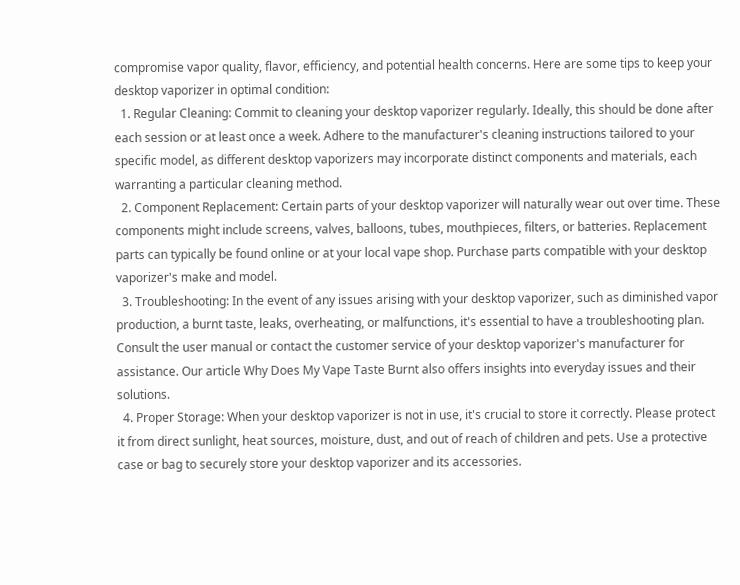compromise vapor quality, flavor, efficiency, and potential health concerns. Here are some tips to keep your desktop vaporizer in optimal condition:
  1. Regular Cleaning: Commit to cleaning your desktop vaporizer regularly. Ideally, this should be done after each session or at least once a week. Adhere to the manufacturer's cleaning instructions tailored to your specific model, as different desktop vaporizers may incorporate distinct components and materials, each warranting a particular cleaning method.
  2. Component Replacement: Certain parts of your desktop vaporizer will naturally wear out over time. These components might include screens, valves, balloons, tubes, mouthpieces, filters, or batteries. Replacement parts can typically be found online or at your local vape shop. Purchase parts compatible with your desktop vaporizer's make and model.
  3. Troubleshooting: In the event of any issues arising with your desktop vaporizer, such as diminished vapor production, a burnt taste, leaks, overheating, or malfunctions, it's essential to have a troubleshooting plan. Consult the user manual or contact the customer service of your desktop vaporizer's manufacturer for assistance. Our article Why Does My Vape Taste Burnt also offers insights into everyday issues and their solutions.
  4. Proper Storage: When your desktop vaporizer is not in use, it's crucial to store it correctly. Please protect it from direct sunlight, heat sources, moisture, dust, and out of reach of children and pets. Use a protective case or bag to securely store your desktop vaporizer and its accessories.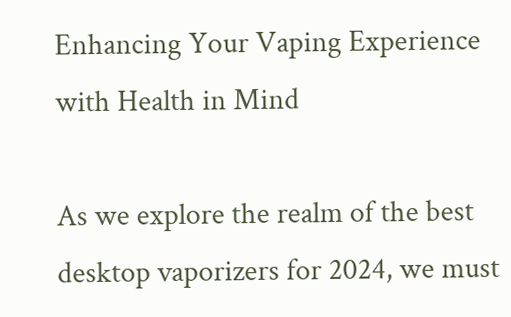Enhancing Your Vaping Experience with Health in Mind

As we explore the realm of the best desktop vaporizers for 2024, we must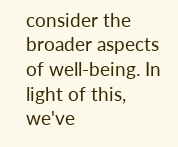consider the broader aspects of well-being. In light of this, we've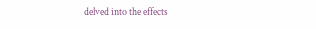delved into the effects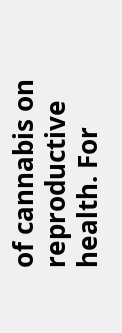of cannabis on reproductive health. For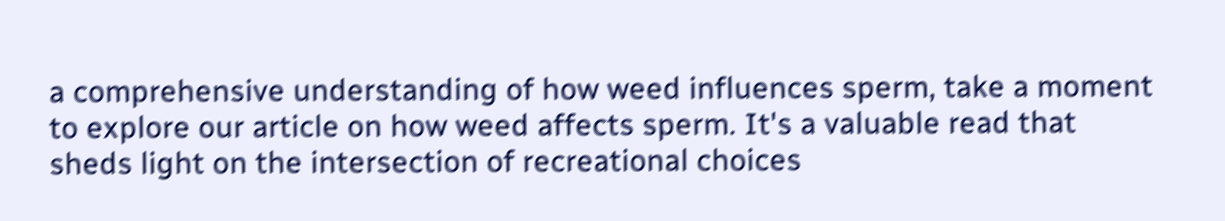a comprehensive understanding of how weed influences sperm, take a moment to explore our article on how weed affects sperm. It's a valuable read that sheds light on the intersection of recreational choices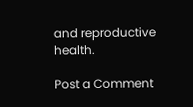and reproductive health.

Post a Comment